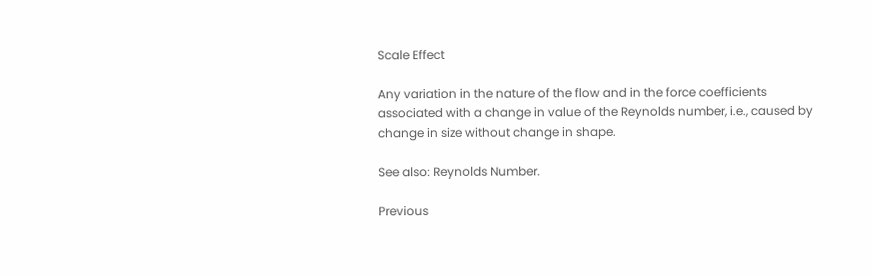Scale Effect

Any variation in the nature of the flow and in the force coefficients associated with a change in value of the Reynolds number, i.e., caused by change in size without change in shape.

See also: Reynolds Number.

Previous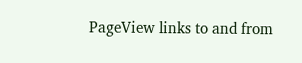PageView links to and from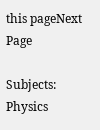this pageNext Page

Subjects: Physics